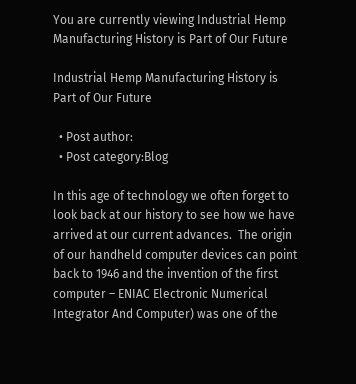You are currently viewing Industrial Hemp Manufacturing History is Part of Our Future

Industrial Hemp Manufacturing History is Part of Our Future

  • Post author:
  • Post category:Blog

In this age of technology we often forget to look back at our history to see how we have arrived at our current advances.  The origin of our handheld computer devices can point back to 1946 and the invention of the first computer – ENIAC Electronic Numerical Integrator And Computer) was one of the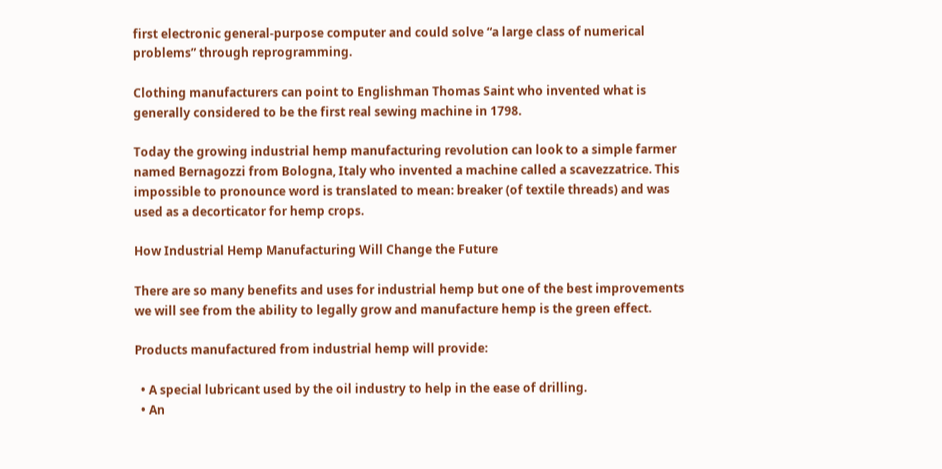first electronic general-purpose computer and could solve “a large class of numerical problems” through reprogramming.

Clothing manufacturers can point to Englishman Thomas Saint who invented what is generally considered to be the first real sewing machine in 1798.

Today the growing industrial hemp manufacturing revolution can look to a simple farmer named Bernagozzi from Bologna, Italy who invented a machine called a scavezzatrice. This impossible to pronounce word is translated to mean: breaker (of textile threads) and was used as a decorticator for hemp crops.

How Industrial Hemp Manufacturing Will Change the Future

There are so many benefits and uses for industrial hemp but one of the best improvements we will see from the ability to legally grow and manufacture hemp is the green effect.

Products manufactured from industrial hemp will provide:

  • A special lubricant used by the oil industry to help in the ease of drilling.
  • An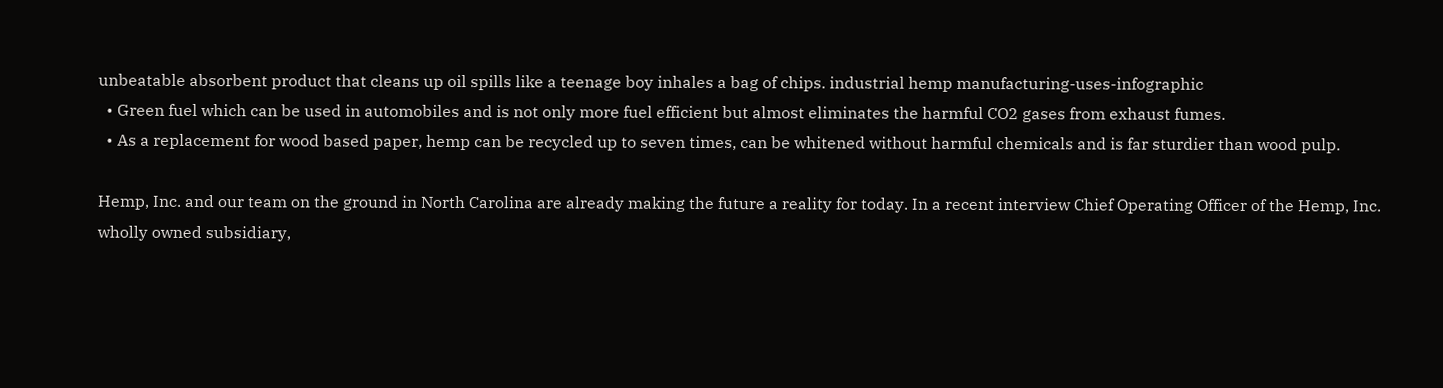unbeatable absorbent product that cleans up oil spills like a teenage boy inhales a bag of chips. industrial hemp manufacturing-uses-infographic
  • Green fuel which can be used in automobiles and is not only more fuel efficient but almost eliminates the harmful CO2 gases from exhaust fumes.
  • As a replacement for wood based paper, hemp can be recycled up to seven times, can be whitened without harmful chemicals and is far sturdier than wood pulp.

Hemp, Inc. and our team on the ground in North Carolina are already making the future a reality for today. In a recent interview Chief Operating Officer of the Hemp, Inc. wholly owned subsidiary,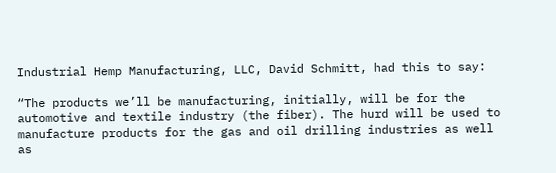Industrial Hemp Manufacturing, LLC, David Schmitt, had this to say:

“The products we’ll be manufacturing, initially, will be for the automotive and textile industry (the fiber). The hurd will be used to manufacture products for the gas and oil drilling industries as well as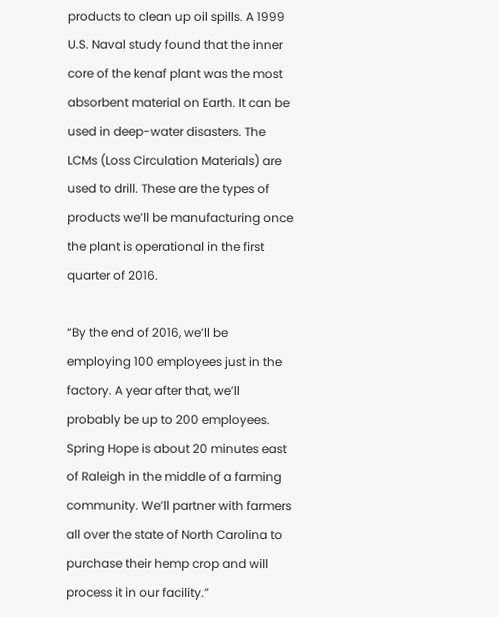products to clean up oil spills. A 1999 U.S. Naval study found that the inner core of the kenaf plant was the most absorbent material on Earth. It can be used in deep-water disasters. The LCMs (Loss Circulation Materials) are used to drill. These are the types of products we’ll be manufacturing once the plant is operational in the first quarter of 2016.

“By the end of 2016, we’ll be employing 100 employees just in the factory. A year after that, we’ll probably be up to 200 employees. Spring Hope is about 20 minutes east of Raleigh in the middle of a farming community. We’ll partner with farmers all over the state of North Carolina to purchase their hemp crop and will process it in our facility.”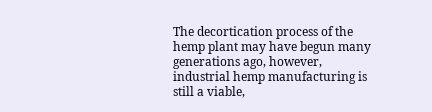The decortication process of the hemp plant may have begun many generations ago, however,  industrial hemp manufacturing is still a viable,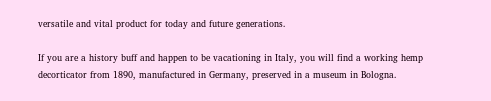versatile and vital product for today and future generations.

If you are a history buff and happen to be vacationing in Italy, you will find a working hemp decorticator from 1890, manufactured in Germany, preserved in a museum in Bologna.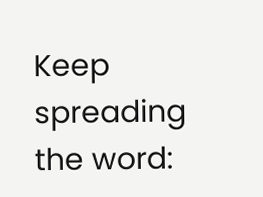Keep spreading the word: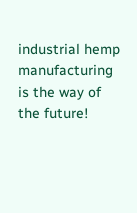industrial hemp manufacturing is the way of the future!